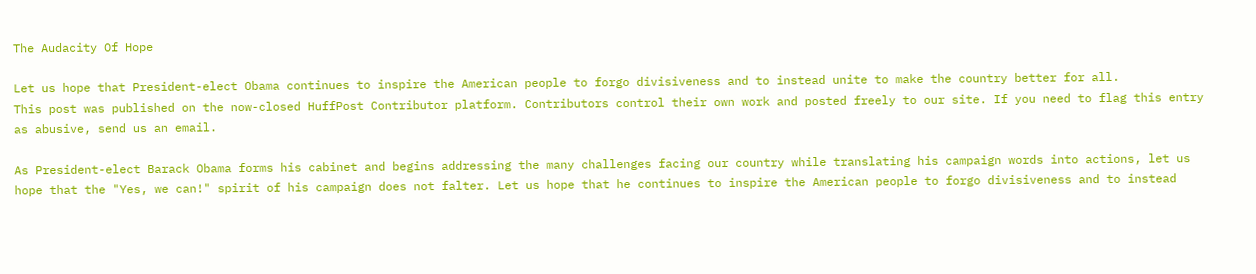The Audacity Of Hope

Let us hope that President-elect Obama continues to inspire the American people to forgo divisiveness and to instead unite to make the country better for all.
This post was published on the now-closed HuffPost Contributor platform. Contributors control their own work and posted freely to our site. If you need to flag this entry as abusive, send us an email.

As President-elect Barack Obama forms his cabinet and begins addressing the many challenges facing our country while translating his campaign words into actions, let us hope that the "Yes, we can!" spirit of his campaign does not falter. Let us hope that he continues to inspire the American people to forgo divisiveness and to instead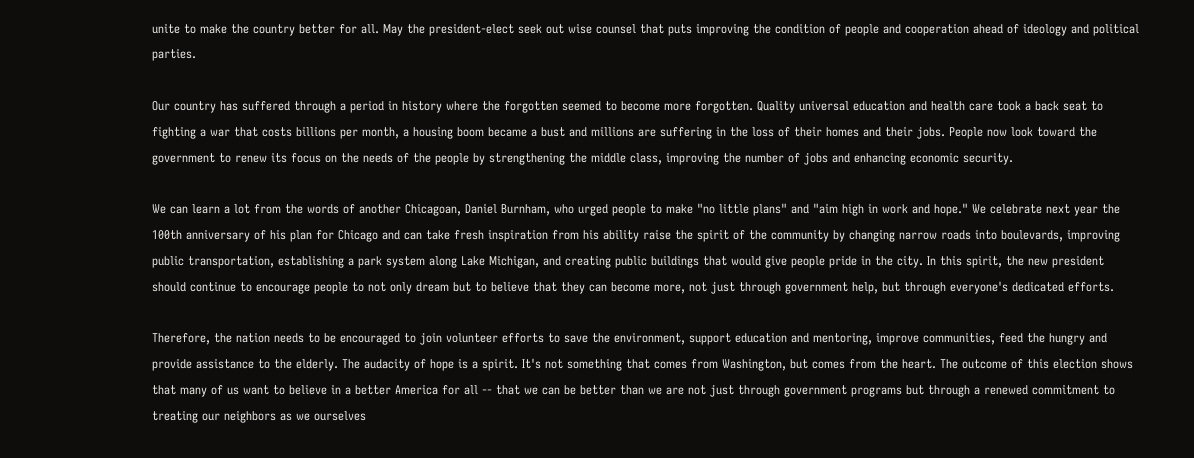unite to make the country better for all. May the president-elect seek out wise counsel that puts improving the condition of people and cooperation ahead of ideology and political parties.

Our country has suffered through a period in history where the forgotten seemed to become more forgotten. Quality universal education and health care took a back seat to fighting a war that costs billions per month, a housing boom became a bust and millions are suffering in the loss of their homes and their jobs. People now look toward the government to renew its focus on the needs of the people by strengthening the middle class, improving the number of jobs and enhancing economic security.

We can learn a lot from the words of another Chicagoan, Daniel Burnham, who urged people to make "no little plans" and "aim high in work and hope." We celebrate next year the 100th anniversary of his plan for Chicago and can take fresh inspiration from his ability raise the spirit of the community by changing narrow roads into boulevards, improving public transportation, establishing a park system along Lake Michigan, and creating public buildings that would give people pride in the city. In this spirit, the new president should continue to encourage people to not only dream but to believe that they can become more, not just through government help, but through everyone's dedicated efforts.

Therefore, the nation needs to be encouraged to join volunteer efforts to save the environment, support education and mentoring, improve communities, feed the hungry and provide assistance to the elderly. The audacity of hope is a spirit. It's not something that comes from Washington, but comes from the heart. The outcome of this election shows that many of us want to believe in a better America for all -- that we can be better than we are not just through government programs but through a renewed commitment to treating our neighbors as we ourselves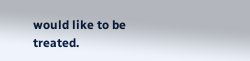would like to be treated.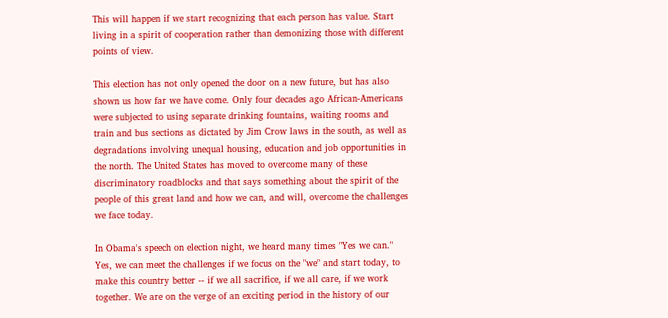This will happen if we start recognizing that each person has value. Start living in a spirit of cooperation rather than demonizing those with different points of view.

This election has not only opened the door on a new future, but has also shown us how far we have come. Only four decades ago African-Americans were subjected to using separate drinking fountains, waiting rooms and train and bus sections as dictated by Jim Crow laws in the south, as well as degradations involving unequal housing, education and job opportunities in the north. The United States has moved to overcome many of these discriminatory roadblocks and that says something about the spirit of the people of this great land and how we can, and will, overcome the challenges we face today.

In Obama's speech on election night, we heard many times "Yes we can." Yes, we can meet the challenges if we focus on the "we" and start today, to make this country better -- if we all sacrifice, if we all care, if we work together. We are on the verge of an exciting period in the history of our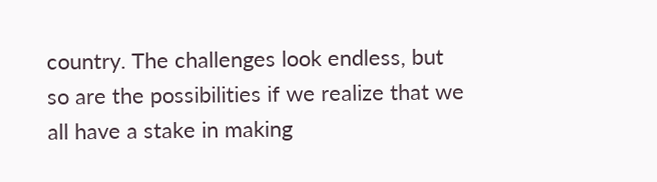country. The challenges look endless, but so are the possibilities if we realize that we all have a stake in making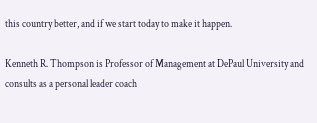this country better, and if we start today to make it happen.

Kenneth R. Thompson is Professor of Management at DePaul University and consults as a personal leader coach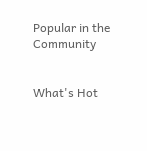Popular in the Community


What's Hot